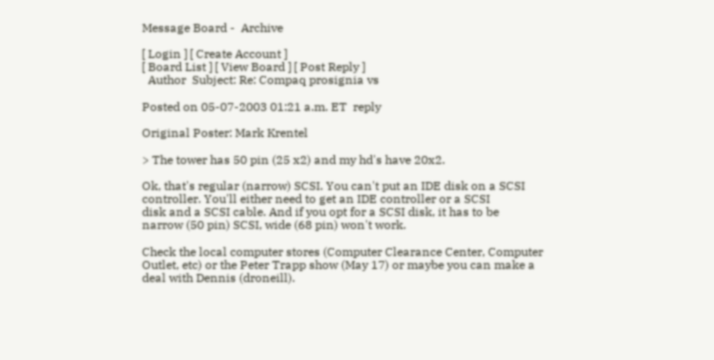Message Board -  Archive

[ Login ] [ Create Account ]
[ Board List ] [ View Board ] [ Post Reply ]
  Author  Subject: Re: Compaq prosignia vs

Posted on 05-07-2003 01:21 a.m. ET  reply

Original Poster: Mark Krentel

> The tower has 50 pin (25 x2) and my hd's have 20x2.

Ok, that's regular (narrow) SCSI. You can't put an IDE disk on a SCSI
controller. You'll either need to get an IDE controller or a SCSI
disk and a SCSI cable. And if you opt for a SCSI disk, it has to be
narrow (50 pin) SCSI, wide (68 pin) won't work.

Check the local computer stores (Computer Clearance Center, Computer
Outlet, etc) or the Peter Trapp show (May 17) or maybe you can make a
deal with Dennis (droneill).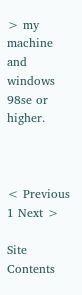> my machine and windows 98se or higher.



< Previous 1 Next >

Site Contents